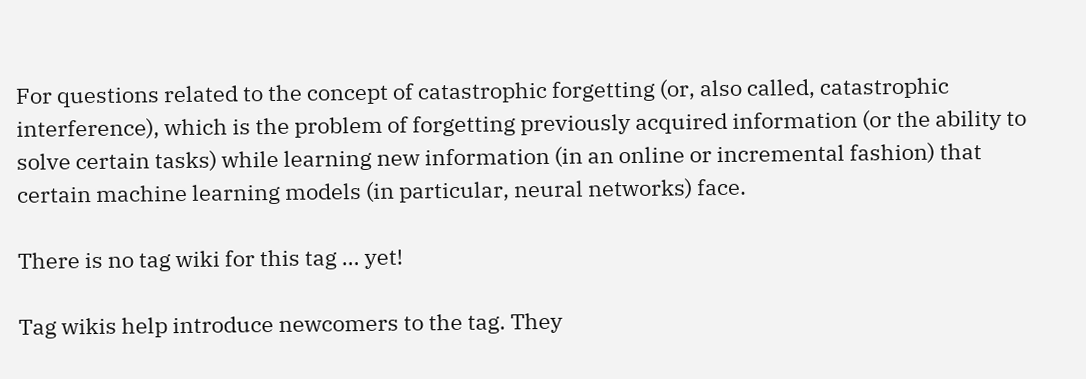For questions related to the concept of catastrophic forgetting (or, also called, catastrophic interference), which is the problem of forgetting previously acquired information (or the ability to solve certain tasks) while learning new information (in an online or incremental fashion) that certain machine learning models (in particular, neural networks) face.

There is no tag wiki for this tag … yet!

Tag wikis help introduce newcomers to the tag. They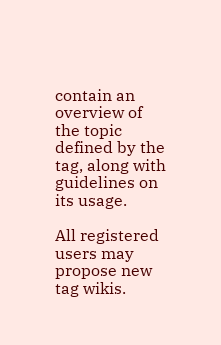contain an overview of the topic defined by the tag, along with guidelines on its usage.

All registered users may propose new tag wikis.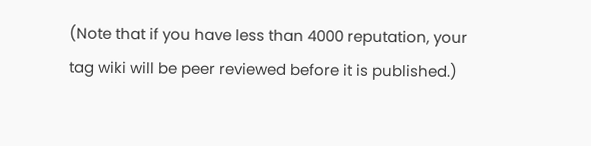(Note that if you have less than 4000 reputation, your tag wiki will be peer reviewed before it is published.)